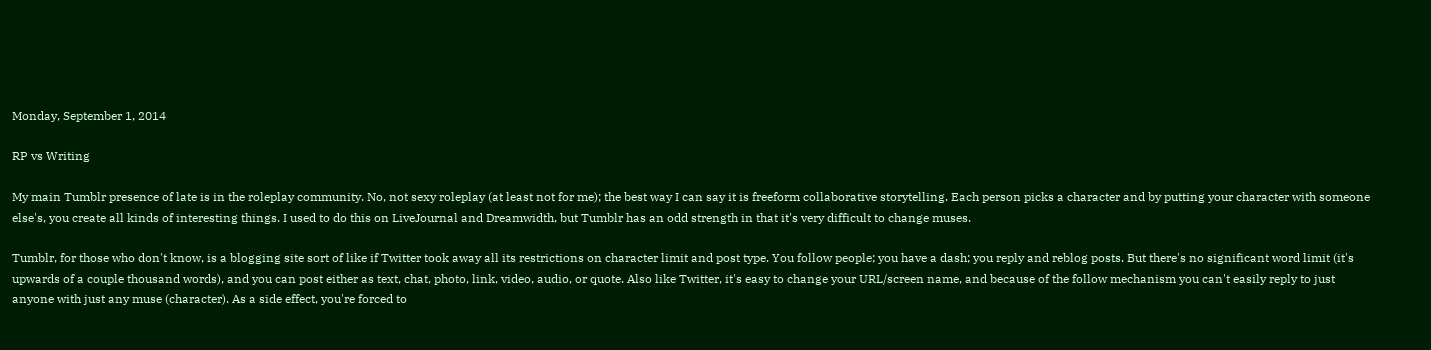Monday, September 1, 2014

RP vs Writing

My main Tumblr presence of late is in the roleplay community. No, not sexy roleplay (at least not for me); the best way I can say it is freeform collaborative storytelling. Each person picks a character and by putting your character with someone else's, you create all kinds of interesting things. I used to do this on LiveJournal and Dreamwidth, but Tumblr has an odd strength in that it's very difficult to change muses.

Tumblr, for those who don't know, is a blogging site sort of like if Twitter took away all its restrictions on character limit and post type. You follow people; you have a dash; you reply and reblog posts. But there's no significant word limit (it's upwards of a couple thousand words), and you can post either as text, chat, photo, link, video, audio, or quote. Also like Twitter, it's easy to change your URL/screen name, and because of the follow mechanism you can't easily reply to just anyone with just any muse (character). As a side effect, you're forced to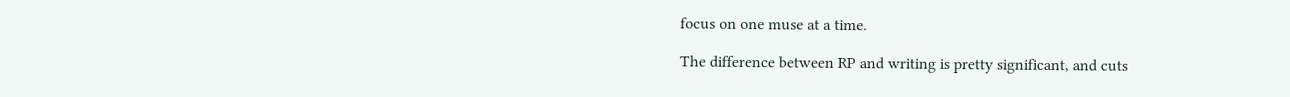focus on one muse at a time.

The difference between RP and writing is pretty significant, and cuts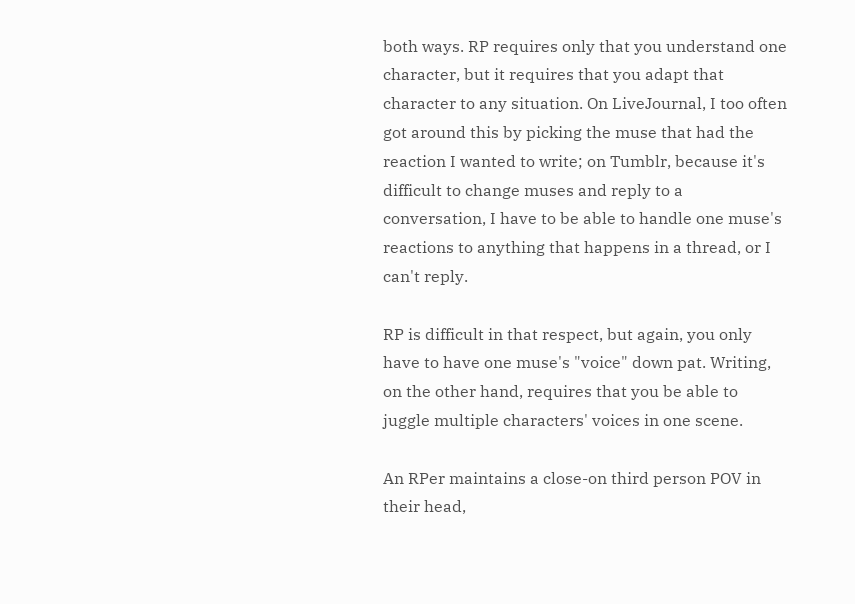both ways. RP requires only that you understand one character, but it requires that you adapt that character to any situation. On LiveJournal, I too often got around this by picking the muse that had the reaction I wanted to write; on Tumblr, because it's difficult to change muses and reply to a conversation, I have to be able to handle one muse's reactions to anything that happens in a thread, or I can't reply.

RP is difficult in that respect, but again, you only have to have one muse's "voice" down pat. Writing, on the other hand, requires that you be able to juggle multiple characters' voices in one scene.

An RPer maintains a close-on third person POV in their head,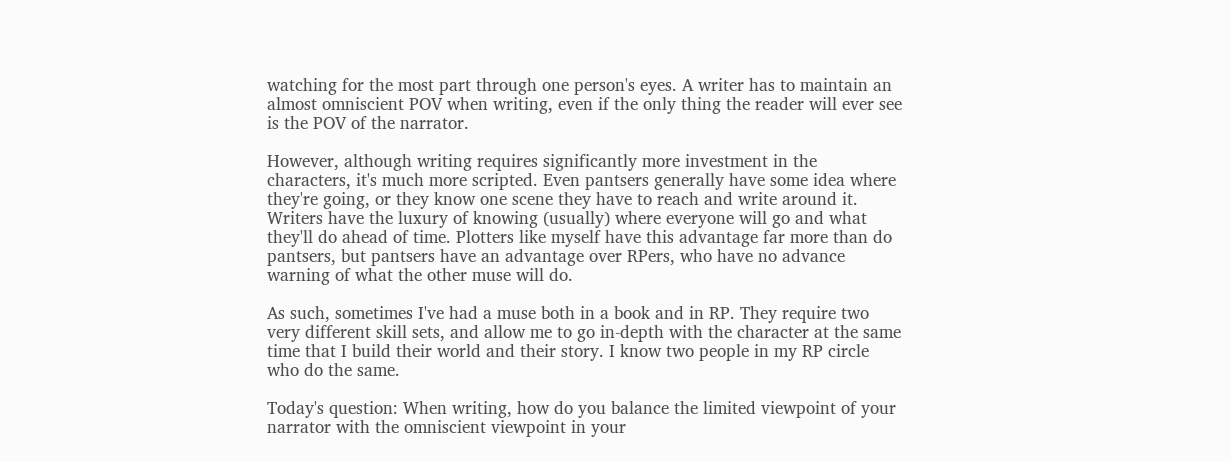watching for the most part through one person's eyes. A writer has to maintain an almost omniscient POV when writing, even if the only thing the reader will ever see is the POV of the narrator.

However, although writing requires significantly more investment in the characters, it's much more scripted. Even pantsers generally have some idea where they're going, or they know one scene they have to reach and write around it. Writers have the luxury of knowing (usually) where everyone will go and what they'll do ahead of time. Plotters like myself have this advantage far more than do pantsers, but pantsers have an advantage over RPers, who have no advance warning of what the other muse will do.

As such, sometimes I've had a muse both in a book and in RP. They require two very different skill sets, and allow me to go in-depth with the character at the same time that I build their world and their story. I know two people in my RP circle who do the same.

Today's question: When writing, how do you balance the limited viewpoint of your narrator with the omniscient viewpoint in your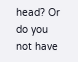head? Or do you not have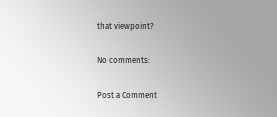that viewpoint?

No comments:

Post a Comment